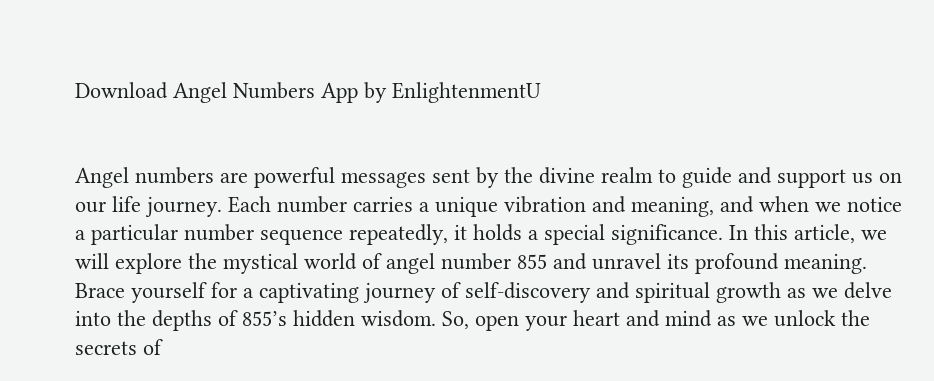Download Angel Numbers App by EnlightenmentU


Angel numbers are powerful messages sent by the divine realm to guide and support us on our life journey. Each number carries a unique vibration and meaning, and when we notice a particular number sequence repeatedly, it holds a special significance. In this article, we will explore the mystical world of angel number 855 and unravel its profound meaning. Brace yourself for a captivating journey of self-discovery and spiritual growth as we delve into the depths of 855’s hidden wisdom. So, open your heart and mind as we unlock the secrets of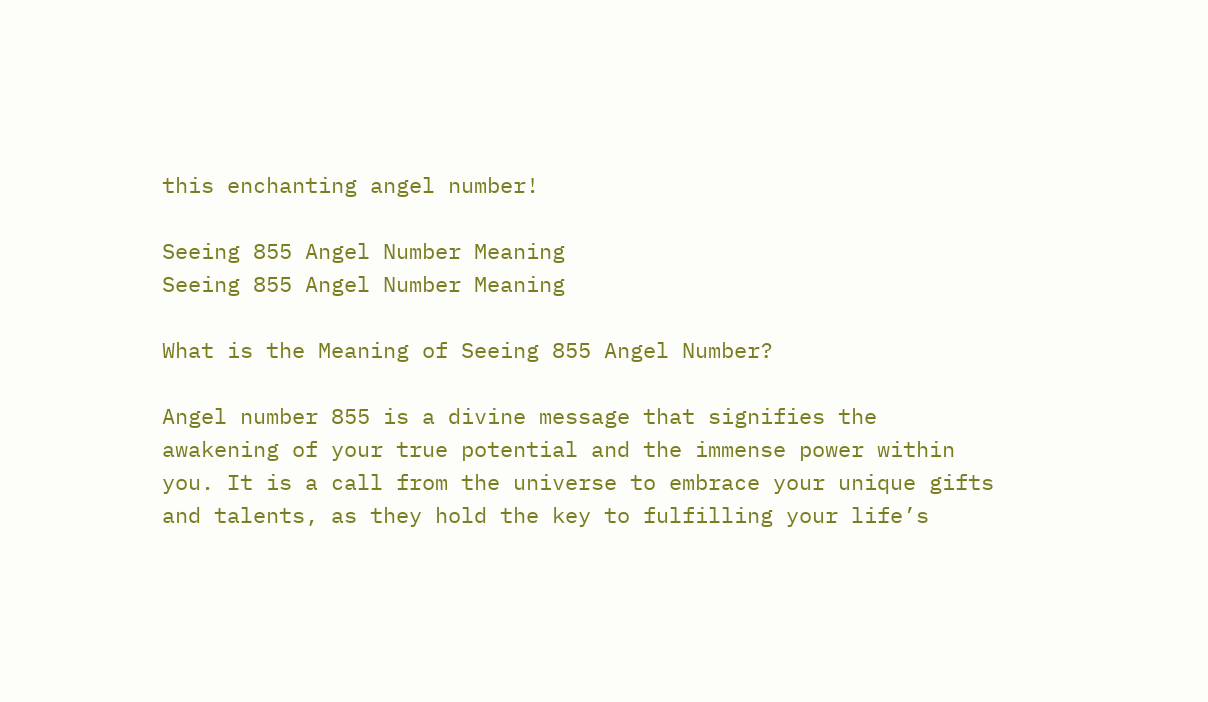this enchanting angel number!

Seeing 855 Angel Number Meaning
Seeing 855 Angel Number Meaning

What is the Meaning of Seeing 855 Angel Number?

Angel number 855 is a divine message that signifies the awakening of your true potential and the immense power within you. It is a call from the universe to embrace your unique gifts and talents, as they hold the key to fulfilling your life’s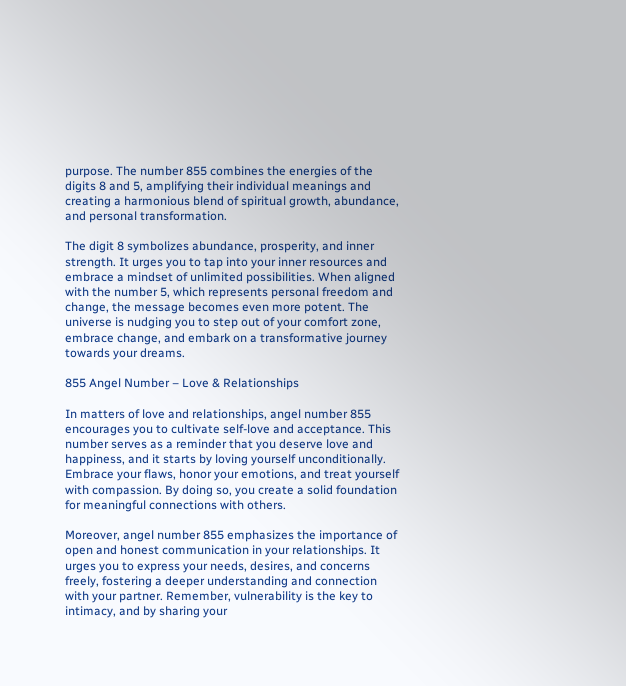purpose. The number 855 combines the energies of the digits 8 and 5, amplifying their individual meanings and creating a harmonious blend of spiritual growth, abundance, and personal transformation.

The digit 8 symbolizes abundance, prosperity, and inner strength. It urges you to tap into your inner resources and embrace a mindset of unlimited possibilities. When aligned with the number 5, which represents personal freedom and change, the message becomes even more potent. The universe is nudging you to step out of your comfort zone, embrace change, and embark on a transformative journey towards your dreams.

855 Angel Number – Love & Relationships

In matters of love and relationships, angel number 855 encourages you to cultivate self-love and acceptance. This number serves as a reminder that you deserve love and happiness, and it starts by loving yourself unconditionally. Embrace your flaws, honor your emotions, and treat yourself with compassion. By doing so, you create a solid foundation for meaningful connections with others.

Moreover, angel number 855 emphasizes the importance of open and honest communication in your relationships. It urges you to express your needs, desires, and concerns freely, fostering a deeper understanding and connection with your partner. Remember, vulnerability is the key to intimacy, and by sharing your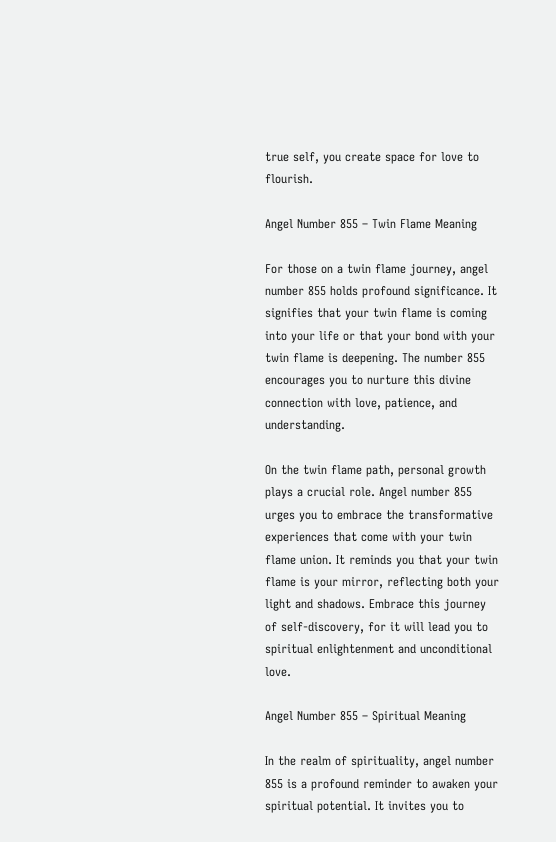true self, you create space for love to flourish.

Angel Number 855 – Twin Flame Meaning

For those on a twin flame journey, angel number 855 holds profound significance. It signifies that your twin flame is coming into your life or that your bond with your twin flame is deepening. The number 855 encourages you to nurture this divine connection with love, patience, and understanding.

On the twin flame path, personal growth plays a crucial role. Angel number 855 urges you to embrace the transformative experiences that come with your twin flame union. It reminds you that your twin flame is your mirror, reflecting both your light and shadows. Embrace this journey of self-discovery, for it will lead you to spiritual enlightenment and unconditional love.

Angel Number 855 – Spiritual Meaning

In the realm of spirituality, angel number 855 is a profound reminder to awaken your spiritual potential. It invites you to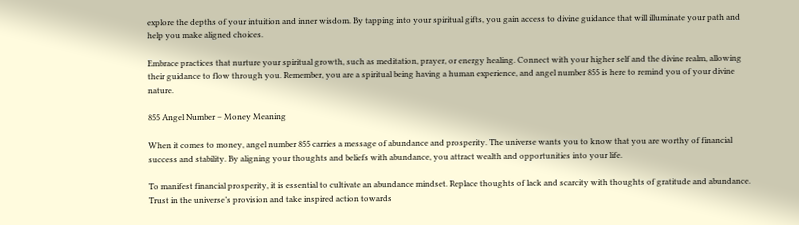explore the depths of your intuition and inner wisdom. By tapping into your spiritual gifts, you gain access to divine guidance that will illuminate your path and help you make aligned choices.

Embrace practices that nurture your spiritual growth, such as meditation, prayer, or energy healing. Connect with your higher self and the divine realm, allowing their guidance to flow through you. Remember, you are a spiritual being having a human experience, and angel number 855 is here to remind you of your divine nature.

855 Angel Number – Money Meaning

When it comes to money, angel number 855 carries a message of abundance and prosperity. The universe wants you to know that you are worthy of financial success and stability. By aligning your thoughts and beliefs with abundance, you attract wealth and opportunities into your life.

To manifest financial prosperity, it is essential to cultivate an abundance mindset. Replace thoughts of lack and scarcity with thoughts of gratitude and abundance. Trust in the universe’s provision and take inspired action towards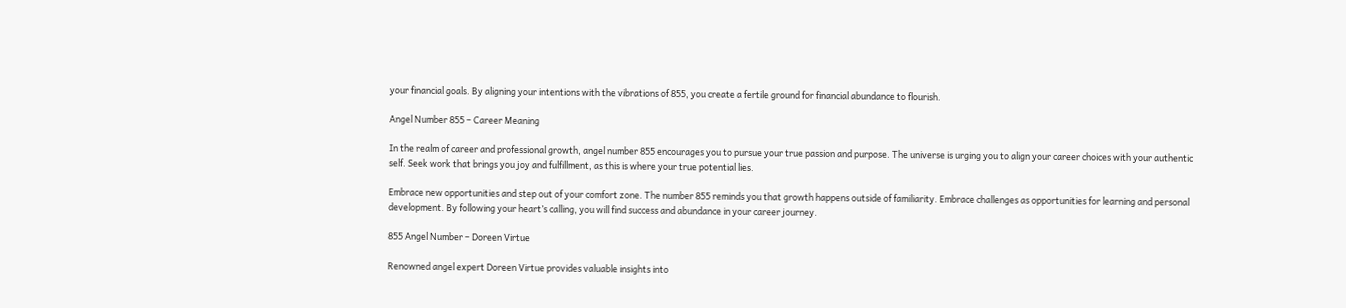your financial goals. By aligning your intentions with the vibrations of 855, you create a fertile ground for financial abundance to flourish.

Angel Number 855 – Career Meaning

In the realm of career and professional growth, angel number 855 encourages you to pursue your true passion and purpose. The universe is urging you to align your career choices with your authentic self. Seek work that brings you joy and fulfillment, as this is where your true potential lies.

Embrace new opportunities and step out of your comfort zone. The number 855 reminds you that growth happens outside of familiarity. Embrace challenges as opportunities for learning and personal development. By following your heart’s calling, you will find success and abundance in your career journey.

855 Angel Number – Doreen Virtue

Renowned angel expert Doreen Virtue provides valuable insights into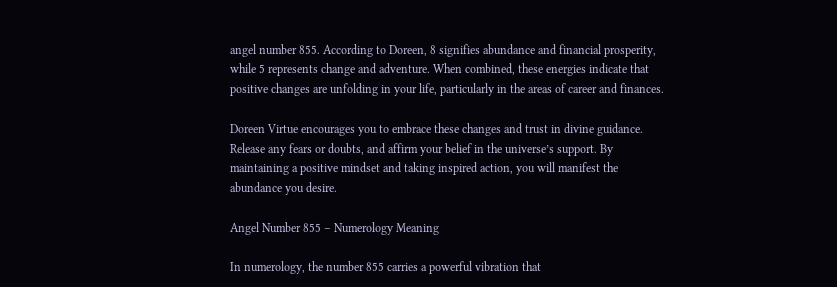angel number 855. According to Doreen, 8 signifies abundance and financial prosperity, while 5 represents change and adventure. When combined, these energies indicate that positive changes are unfolding in your life, particularly in the areas of career and finances.

Doreen Virtue encourages you to embrace these changes and trust in divine guidance. Release any fears or doubts, and affirm your belief in the universe’s support. By maintaining a positive mindset and taking inspired action, you will manifest the abundance you desire.

Angel Number 855 – Numerology Meaning

In numerology, the number 855 carries a powerful vibration that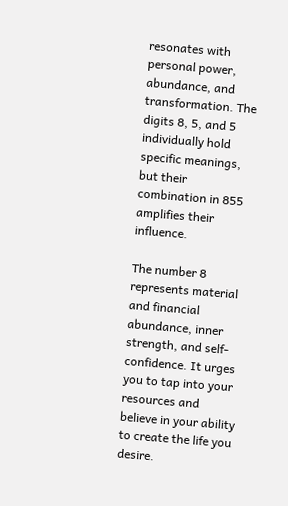resonates with personal power, abundance, and transformation. The digits 8, 5, and 5 individually hold specific meanings, but their combination in 855 amplifies their influence.

The number 8 represents material and financial abundance, inner strength, and self-confidence. It urges you to tap into your resources and believe in your ability to create the life you desire.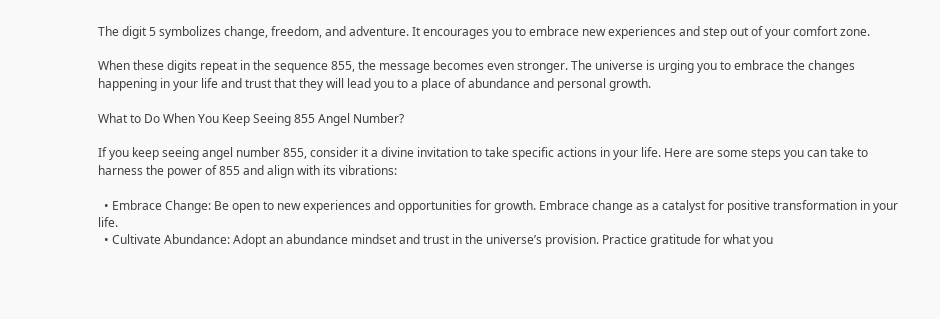The digit 5 symbolizes change, freedom, and adventure. It encourages you to embrace new experiences and step out of your comfort zone.

When these digits repeat in the sequence 855, the message becomes even stronger. The universe is urging you to embrace the changes happening in your life and trust that they will lead you to a place of abundance and personal growth.

What to Do When You Keep Seeing 855 Angel Number?

If you keep seeing angel number 855, consider it a divine invitation to take specific actions in your life. Here are some steps you can take to harness the power of 855 and align with its vibrations:

  • Embrace Change: Be open to new experiences and opportunities for growth. Embrace change as a catalyst for positive transformation in your life.
  • Cultivate Abundance: Adopt an abundance mindset and trust in the universe’s provision. Practice gratitude for what you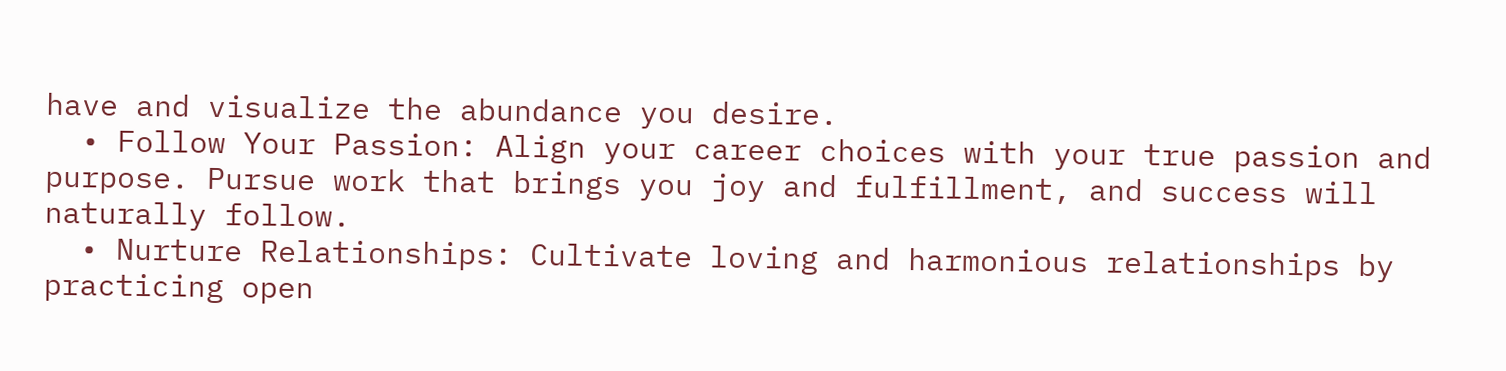have and visualize the abundance you desire.
  • Follow Your Passion: Align your career choices with your true passion and purpose. Pursue work that brings you joy and fulfillment, and success will naturally follow.
  • Nurture Relationships: Cultivate loving and harmonious relationships by practicing open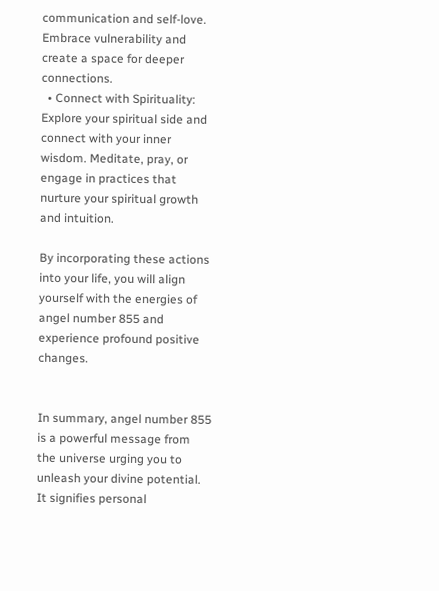communication and self-love. Embrace vulnerability and create a space for deeper connections.
  • Connect with Spirituality: Explore your spiritual side and connect with your inner wisdom. Meditate, pray, or engage in practices that nurture your spiritual growth and intuition.

By incorporating these actions into your life, you will align yourself with the energies of angel number 855 and experience profound positive changes.


In summary, angel number 855 is a powerful message from the universe urging you to unleash your divine potential. It signifies personal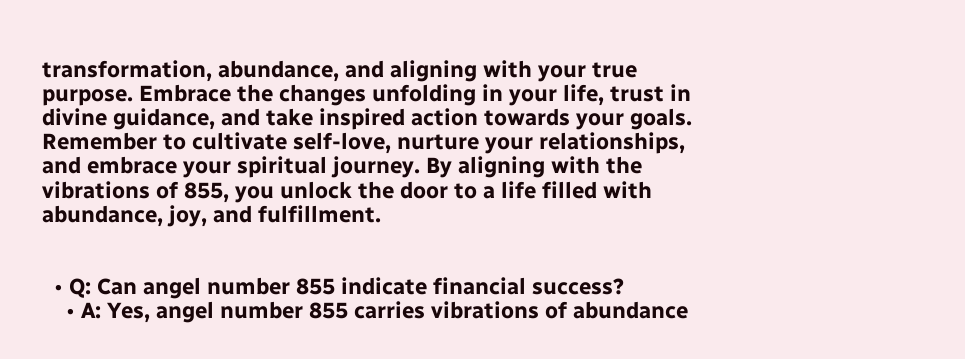transformation, abundance, and aligning with your true purpose. Embrace the changes unfolding in your life, trust in divine guidance, and take inspired action towards your goals. Remember to cultivate self-love, nurture your relationships, and embrace your spiritual journey. By aligning with the vibrations of 855, you unlock the door to a life filled with abundance, joy, and fulfillment.


  • Q: Can angel number 855 indicate financial success?
    • A: Yes, angel number 855 carries vibrations of abundance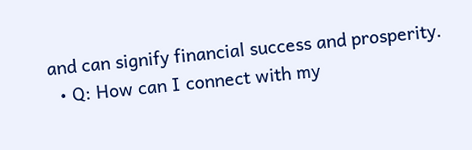and can signify financial success and prosperity.
  • Q: How can I connect with my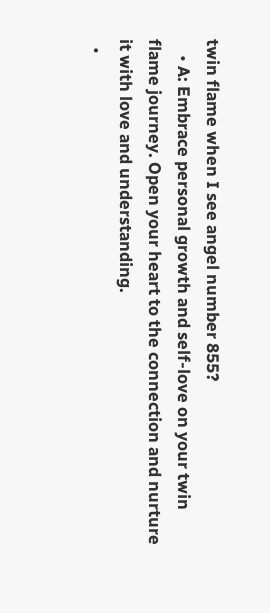twin flame when I see angel number 855?
    • A: Embrace personal growth and self-love on your twin flame journey. Open your heart to the connection and nurture it with love and understanding.
  •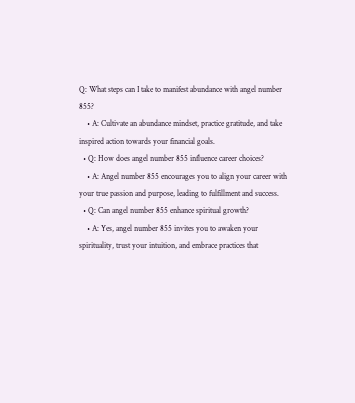Q: What steps can I take to manifest abundance with angel number 855?
    • A: Cultivate an abundance mindset, practice gratitude, and take inspired action towards your financial goals.
  • Q: How does angel number 855 influence career choices?
    • A: Angel number 855 encourages you to align your career with your true passion and purpose, leading to fulfillment and success.
  • Q: Can angel number 855 enhance spiritual growth?
    • A: Yes, angel number 855 invites you to awaken your spirituality, trust your intuition, and embrace practices that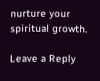nurture your spiritual growth.

Leave a Reply